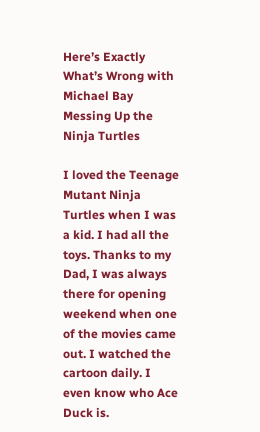Here’s Exactly What’s Wrong with Michael Bay Messing Up the Ninja Turtles

I loved the Teenage Mutant Ninja Turtles when I was a kid. I had all the toys. Thanks to my Dad, I was always there for opening weekend when one of the movies came out. I watched the cartoon daily. I even know who Ace Duck is.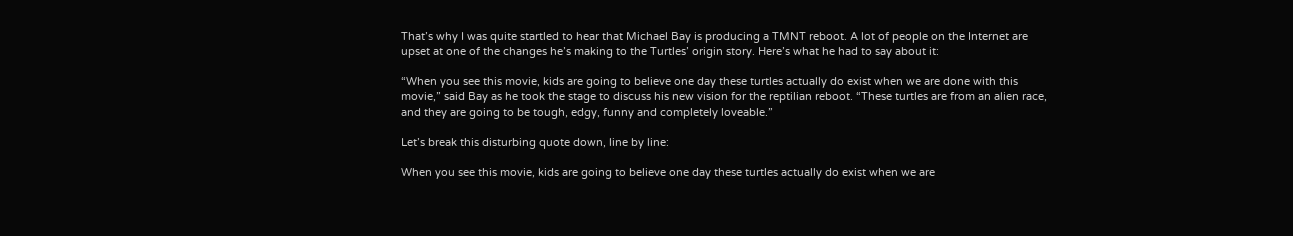That’s why I was quite startled to hear that Michael Bay is producing a TMNT reboot. A lot of people on the Internet are upset at one of the changes he’s making to the Turtles’ origin story. Here’s what he had to say about it:

“When you see this movie, kids are going to believe one day these turtles actually do exist when we are done with this movie,” said Bay as he took the stage to discuss his new vision for the reptilian reboot. “These turtles are from an alien race, and they are going to be tough, edgy, funny and completely loveable.”

Let’s break this disturbing quote down, line by line:

When you see this movie, kids are going to believe one day these turtles actually do exist when we are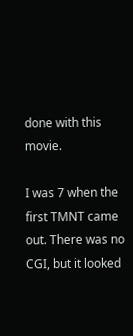done with this movie.

I was 7 when the first TMNT came out. There was no CGI, but it looked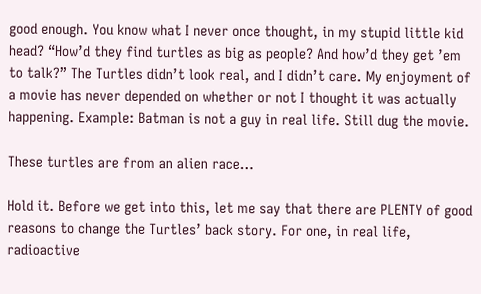good enough. You know what I never once thought, in my stupid little kid head? “How’d they find turtles as big as people? And how’d they get ’em to talk?” The Turtles didn’t look real, and I didn’t care. My enjoyment of a movie has never depended on whether or not I thought it was actually happening. Example: Batman is not a guy in real life. Still dug the movie.

These turtles are from an alien race…

Hold it. Before we get into this, let me say that there are PLENTY of good reasons to change the Turtles’ back story. For one, in real life, radioactive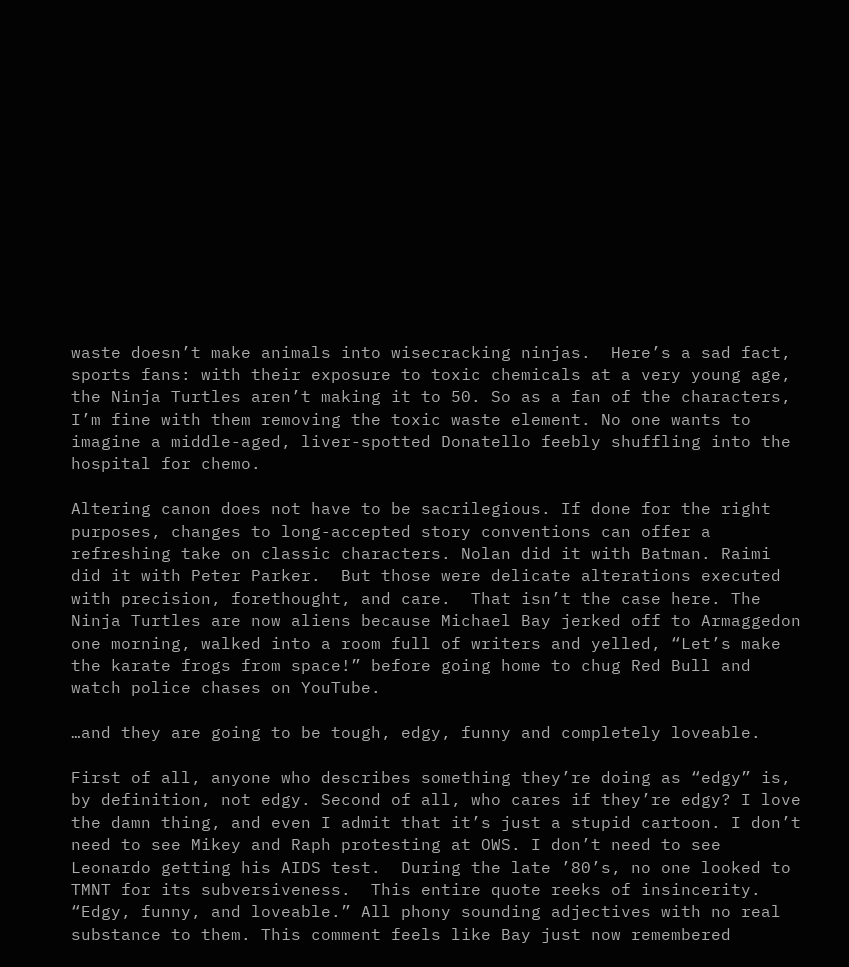waste doesn’t make animals into wisecracking ninjas.  Here’s a sad fact, sports fans: with their exposure to toxic chemicals at a very young age, the Ninja Turtles aren’t making it to 50. So as a fan of the characters, I’m fine with them removing the toxic waste element. No one wants to imagine a middle-aged, liver-spotted Donatello feebly shuffling into the hospital for chemo.

Altering canon does not have to be sacrilegious. If done for the right purposes, changes to long-accepted story conventions can offer a refreshing take on classic characters. Nolan did it with Batman. Raimi did it with Peter Parker.  But those were delicate alterations executed with precision, forethought, and care.  That isn’t the case here. The Ninja Turtles are now aliens because Michael Bay jerked off to Armaggedon one morning, walked into a room full of writers and yelled, “Let’s make the karate frogs from space!” before going home to chug Red Bull and watch police chases on YouTube.

…and they are going to be tough, edgy, funny and completely loveable.

First of all, anyone who describes something they’re doing as “edgy” is, by definition, not edgy. Second of all, who cares if they’re edgy? I love the damn thing, and even I admit that it’s just a stupid cartoon. I don’t need to see Mikey and Raph protesting at OWS. I don’t need to see Leonardo getting his AIDS test.  During the late ’80’s, no one looked to TMNT for its subversiveness.  This entire quote reeks of insincerity. “Edgy, funny, and loveable.” All phony sounding adjectives with no real substance to them. This comment feels like Bay just now remembered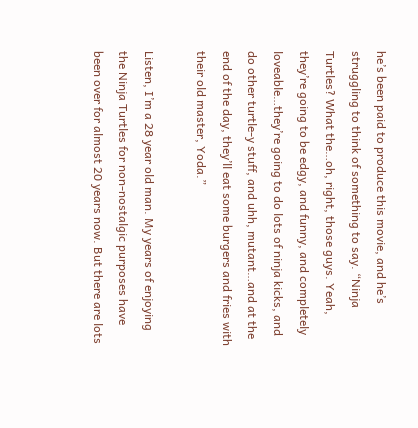he’s been paid to produce this movie, and he’s struggling to think of something to say. “Ninja Turtles? What the…oh, right, those guys. Yeah, they’re going to be edgy, and funny, and completely loveable…they’re going to do lots of ninja kicks, and do other turtle-y stuff, and uhh, mutant…and at the end of the day, they’ll eat some burgers and fries with their old master, Yoda.”

Listen, I’m a 28 year old man. My years of enjoying the Ninja Turtles for non-nostalgic purposes have been over for almost 20 years now. But there are lots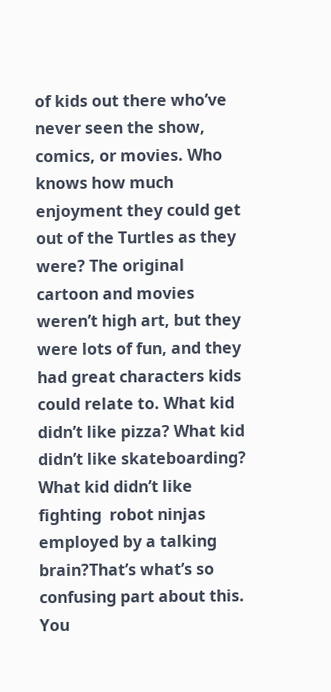of kids out there who’ve never seen the show, comics, or movies. Who knows how much enjoyment they could get out of the Turtles as they were? The original cartoon and movies weren’t high art, but they were lots of fun, and they had great characters kids could relate to. What kid didn’t like pizza? What kid didn’t like skateboarding? What kid didn’t like fighting  robot ninjas employed by a talking brain?That’s what’s so confusing part about this. You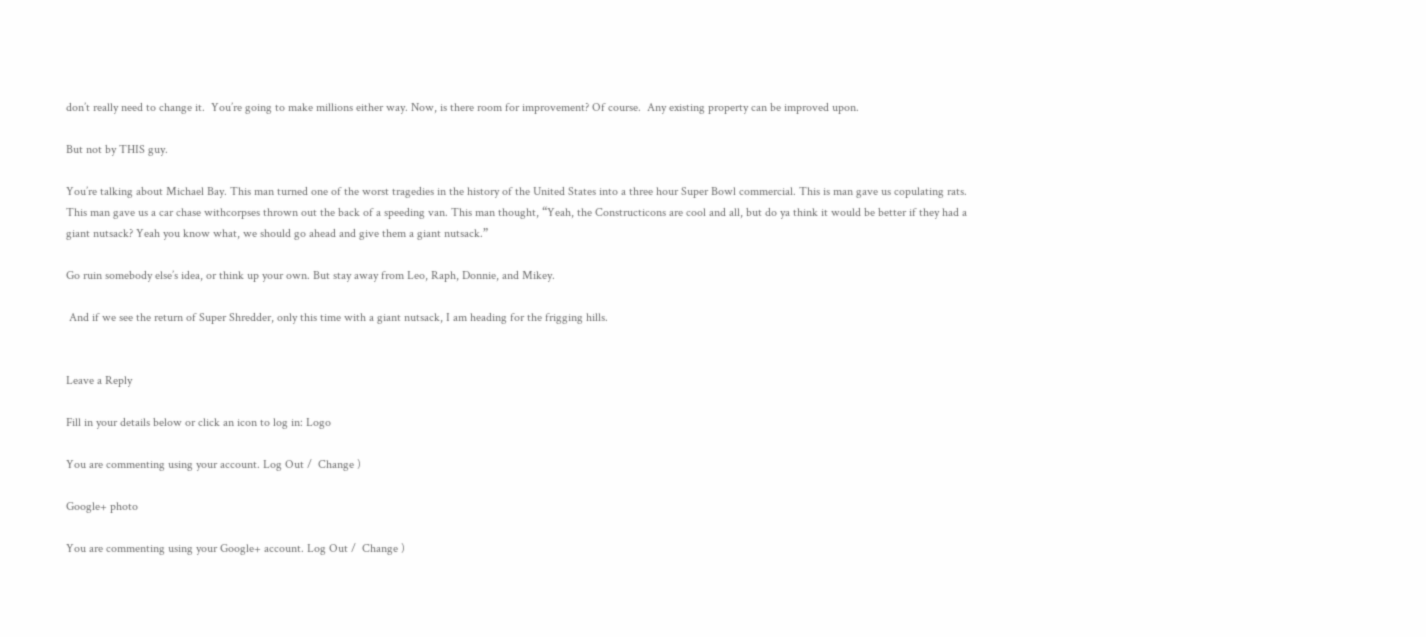don’t really need to change it.  You’re going to make millions either way. Now, is there room for improvement? Of course.  Any existing property can be improved upon.

But not by THIS guy.

You’re talking about Michael Bay. This man turned one of the worst tragedies in the history of the United States into a three hour Super Bowl commercial. This is man gave us copulating rats. This man gave us a car chase withcorpses thrown out the back of a speeding van. This man thought, “Yeah, the Constructicons are cool and all, but do ya think it would be better if they had a giant nutsack? Yeah you know what, we should go ahead and give them a giant nutsack.”

Go ruin somebody else’s idea, or think up your own. But stay away from Leo, Raph, Donnie, and Mikey.

 And if we see the return of Super Shredder, only this time with a giant nutsack, I am heading for the frigging hills.


Leave a Reply

Fill in your details below or click an icon to log in: Logo

You are commenting using your account. Log Out /  Change )

Google+ photo

You are commenting using your Google+ account. Log Out /  Change )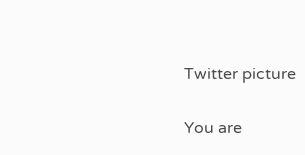Twitter picture

You are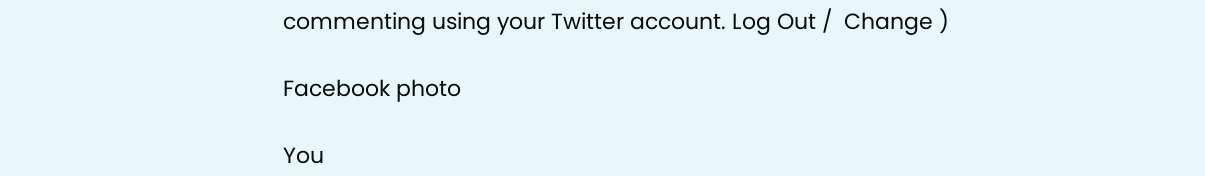commenting using your Twitter account. Log Out /  Change )

Facebook photo

You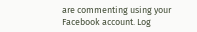are commenting using your Facebook account. Log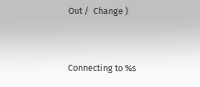Out /  Change )


Connecting to %s